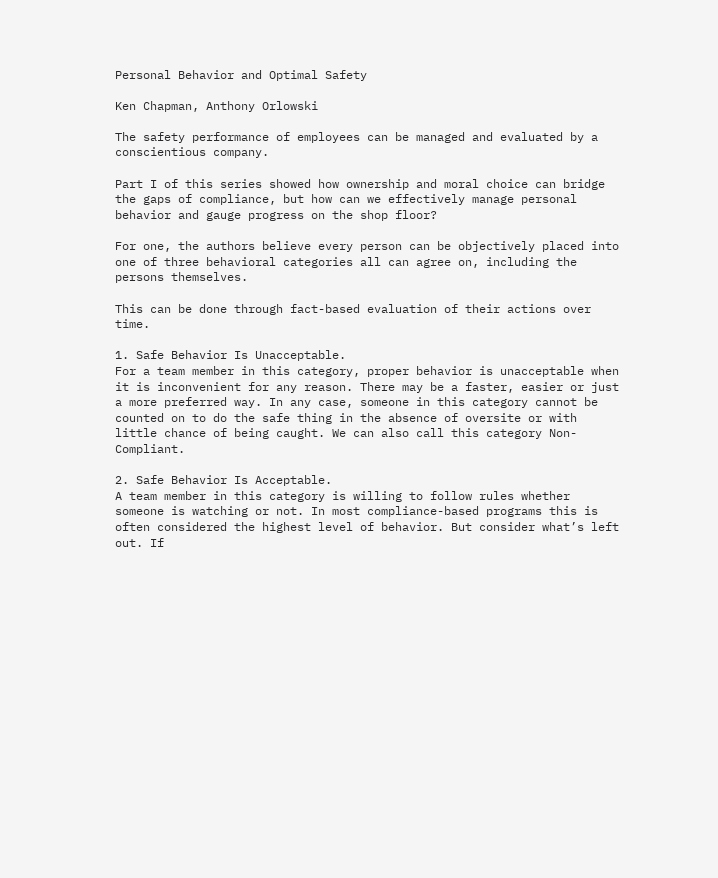Personal Behavior and Optimal Safety

Ken Chapman, Anthony Orlowski

The safety performance of employees can be managed and evaluated by a conscientious company.

Part I of this series showed how ownership and moral choice can bridge the gaps of compliance, but how can we effectively manage personal behavior and gauge progress on the shop floor?

For one, the authors believe every person can be objectively placed into one of three behavioral categories all can agree on, including the persons themselves.

This can be done through fact-based evaluation of their actions over time.

1. Safe Behavior Is Unacceptable.
For a team member in this category, proper behavior is unacceptable when it is inconvenient for any reason. There may be a faster, easier or just a more preferred way. In any case, someone in this category cannot be counted on to do the safe thing in the absence of oversite or with little chance of being caught. We can also call this category Non-Compliant.

2. Safe Behavior Is Acceptable.
A team member in this category is willing to follow rules whether someone is watching or not. In most compliance-based programs this is often considered the highest level of behavior. But consider what’s left out. If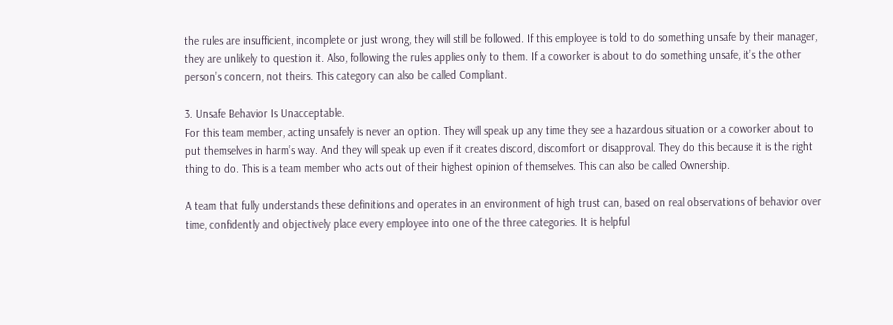the rules are insufficient, incomplete or just wrong, they will still be followed. If this employee is told to do something unsafe by their manager, they are unlikely to question it. Also, following the rules applies only to them. If a coworker is about to do something unsafe, it’s the other person’s concern, not theirs. This category can also be called Compliant.

3. Unsafe Behavior Is Unacceptable.
For this team member, acting unsafely is never an option. They will speak up any time they see a hazardous situation or a coworker about to put themselves in harm’s way. And they will speak up even if it creates discord, discomfort or disapproval. They do this because it is the right thing to do. This is a team member who acts out of their highest opinion of themselves. This can also be called Ownership.

A team that fully understands these definitions and operates in an environment of high trust can, based on real observations of behavior over time, confidently and objectively place every employee into one of the three categories. It is helpful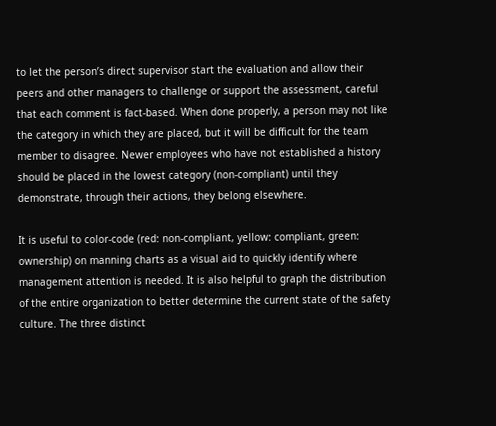to let the person’s direct supervisor start the evaluation and allow their peers and other managers to challenge or support the assessment, careful that each comment is fact-based. When done properly, a person may not like the category in which they are placed, but it will be difficult for the team member to disagree. Newer employees who have not established a history should be placed in the lowest category (non-compliant) until they demonstrate, through their actions, they belong elsewhere.

It is useful to color-code (red: non-compliant, yellow: compliant, green: ownership) on manning charts as a visual aid to quickly identify where management attention is needed. It is also helpful to graph the distribution of the entire organization to better determine the current state of the safety culture. The three distinct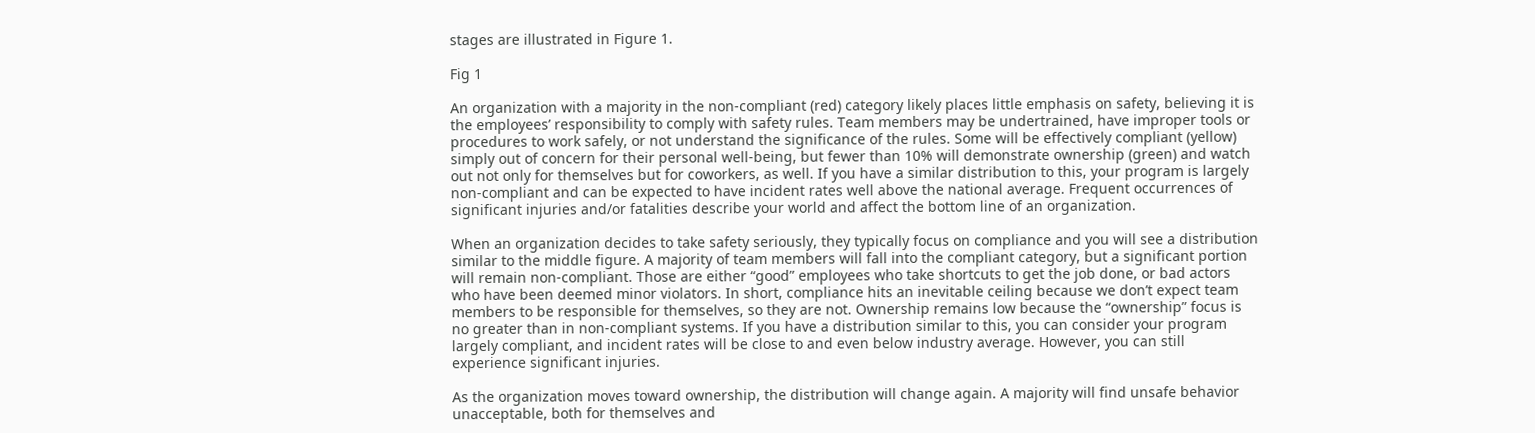stages are illustrated in Figure 1.

Fig 1

An organization with a majority in the non-compliant (red) category likely places little emphasis on safety, believing it is the employees’ responsibility to comply with safety rules. Team members may be undertrained, have improper tools or procedures to work safely, or not understand the significance of the rules. Some will be effectively compliant (yellow) simply out of concern for their personal well-being, but fewer than 10% will demonstrate ownership (green) and watch out not only for themselves but for coworkers, as well. If you have a similar distribution to this, your program is largely non-compliant and can be expected to have incident rates well above the national average. Frequent occurrences of significant injuries and/or fatalities describe your world and affect the bottom line of an organization.

When an organization decides to take safety seriously, they typically focus on compliance and you will see a distribution similar to the middle figure. A majority of team members will fall into the compliant category, but a significant portion will remain non-compliant. Those are either “good” employees who take shortcuts to get the job done, or bad actors who have been deemed minor violators. In short, compliance hits an inevitable ceiling because we don’t expect team members to be responsible for themselves, so they are not. Ownership remains low because the “ownership” focus is no greater than in non-compliant systems. If you have a distribution similar to this, you can consider your program largely compliant, and incident rates will be close to and even below industry average. However, you can still experience significant injuries.

As the organization moves toward ownership, the distribution will change again. A majority will find unsafe behavior unacceptable, both for themselves and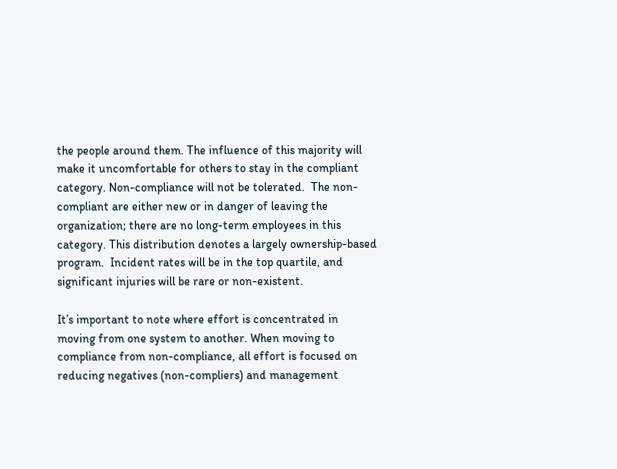the people around them. The influence of this majority will make it uncomfortable for others to stay in the compliant category. Non-compliance will not be tolerated.  The non-compliant are either new or in danger of leaving the organization; there are no long-term employees in this category. This distribution denotes a largely ownership-based program.  Incident rates will be in the top quartile, and significant injuries will be rare or non-existent.

It’s important to note where effort is concentrated in moving from one system to another. When moving to compliance from non-compliance, all effort is focused on reducing negatives (non-compliers) and management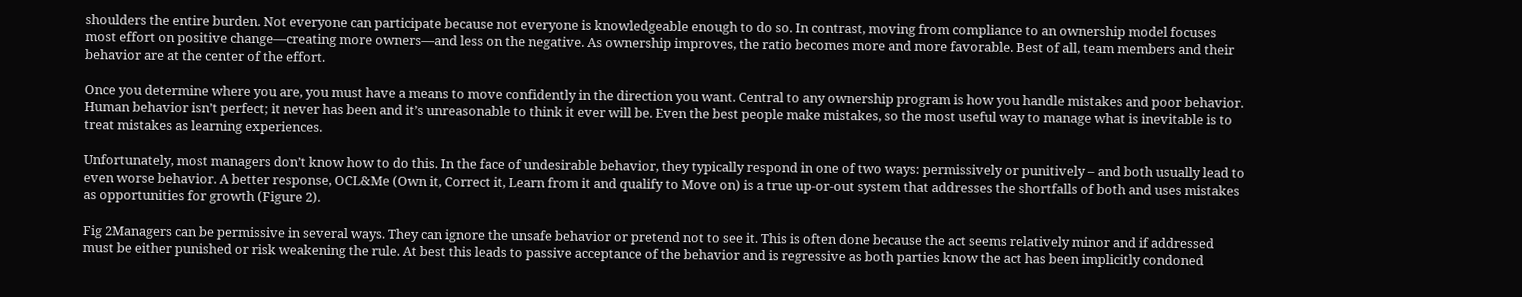shoulders the entire burden. Not everyone can participate because not everyone is knowledgeable enough to do so. In contrast, moving from compliance to an ownership model focuses most effort on positive change—creating more owners—and less on the negative. As ownership improves, the ratio becomes more and more favorable. Best of all, team members and their behavior are at the center of the effort.

Once you determine where you are, you must have a means to move confidently in the direction you want. Central to any ownership program is how you handle mistakes and poor behavior. Human behavior isn’t perfect; it never has been and it’s unreasonable to think it ever will be. Even the best people make mistakes, so the most useful way to manage what is inevitable is to treat mistakes as learning experiences.

Unfortunately, most managers don’t know how to do this. In the face of undesirable behavior, they typically respond in one of two ways: permissively or punitively – and both usually lead to even worse behavior. A better response, OCL&Me (Own it, Correct it, Learn from it and qualify to Move on) is a true up-or-out system that addresses the shortfalls of both and uses mistakes as opportunities for growth (Figure 2).

Fig 2Managers can be permissive in several ways. They can ignore the unsafe behavior or pretend not to see it. This is often done because the act seems relatively minor and if addressed must be either punished or risk weakening the rule. At best this leads to passive acceptance of the behavior and is regressive as both parties know the act has been implicitly condoned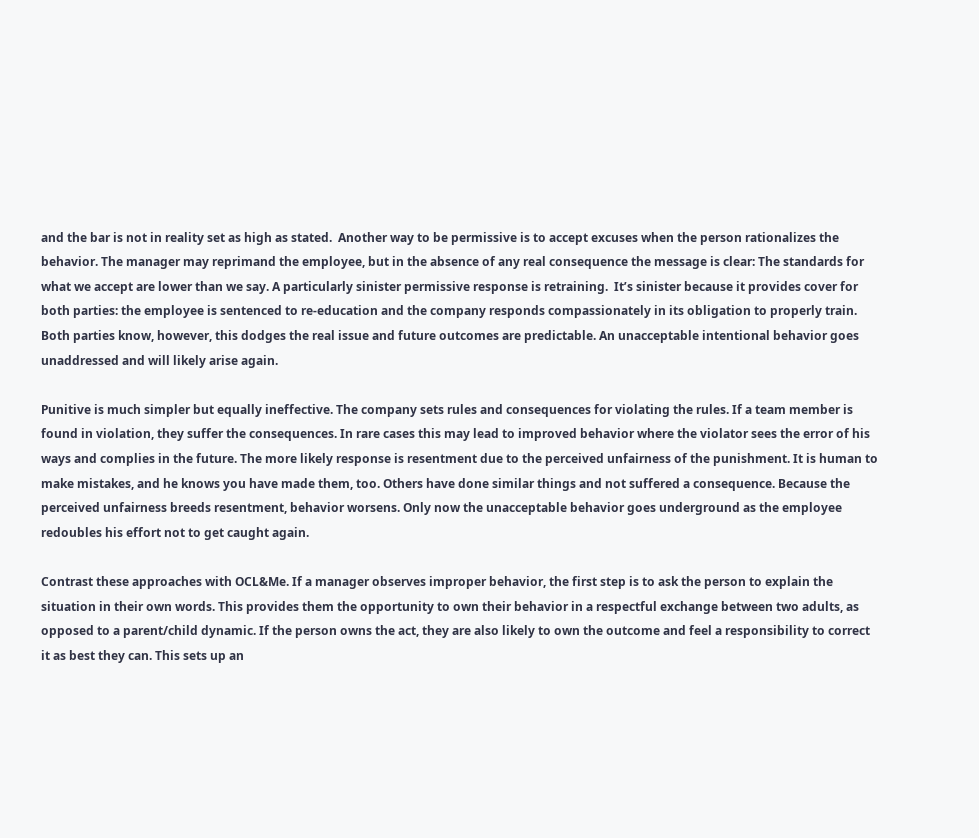and the bar is not in reality set as high as stated.  Another way to be permissive is to accept excuses when the person rationalizes the behavior. The manager may reprimand the employee, but in the absence of any real consequence the message is clear: The standards for what we accept are lower than we say. A particularly sinister permissive response is retraining.  It’s sinister because it provides cover for both parties: the employee is sentenced to re-education and the company responds compassionately in its obligation to properly train. Both parties know, however, this dodges the real issue and future outcomes are predictable. An unacceptable intentional behavior goes unaddressed and will likely arise again.

Punitive is much simpler but equally ineffective. The company sets rules and consequences for violating the rules. If a team member is found in violation, they suffer the consequences. In rare cases this may lead to improved behavior where the violator sees the error of his ways and complies in the future. The more likely response is resentment due to the perceived unfairness of the punishment. It is human to make mistakes, and he knows you have made them, too. Others have done similar things and not suffered a consequence. Because the perceived unfairness breeds resentment, behavior worsens. Only now the unacceptable behavior goes underground as the employee redoubles his effort not to get caught again.

Contrast these approaches with OCL&Me. If a manager observes improper behavior, the first step is to ask the person to explain the situation in their own words. This provides them the opportunity to own their behavior in a respectful exchange between two adults, as opposed to a parent/child dynamic. If the person owns the act, they are also likely to own the outcome and feel a responsibility to correct it as best they can. This sets up an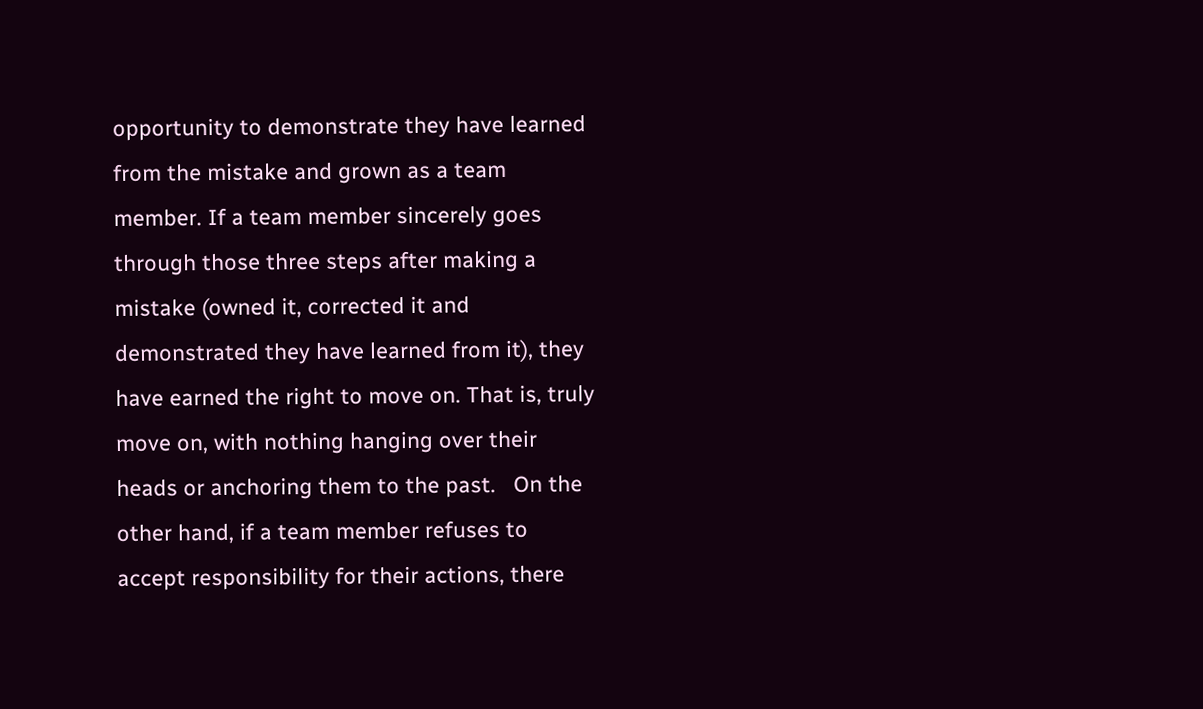opportunity to demonstrate they have learned from the mistake and grown as a team member. If a team member sincerely goes through those three steps after making a mistake (owned it, corrected it and demonstrated they have learned from it), they have earned the right to move on. That is, truly move on, with nothing hanging over their heads or anchoring them to the past.   On the other hand, if a team member refuses to accept responsibility for their actions, there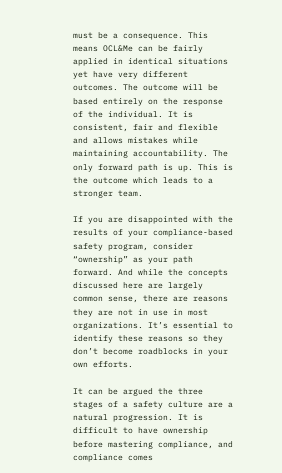must be a consequence. This means OCL&Me can be fairly applied in identical situations yet have very different outcomes. The outcome will be based entirely on the response of the individual. It is consistent, fair and flexible and allows mistakes while maintaining accountability. The only forward path is up. This is the outcome which leads to a stronger team.

If you are disappointed with the results of your compliance-based safety program, consider “ownership” as your path forward. And while the concepts discussed here are largely common sense, there are reasons they are not in use in most organizations. It’s essential to identify these reasons so they don’t become roadblocks in your own efforts.

It can be argued the three stages of a safety culture are a natural progression. It is difficult to have ownership before mastering compliance, and compliance comes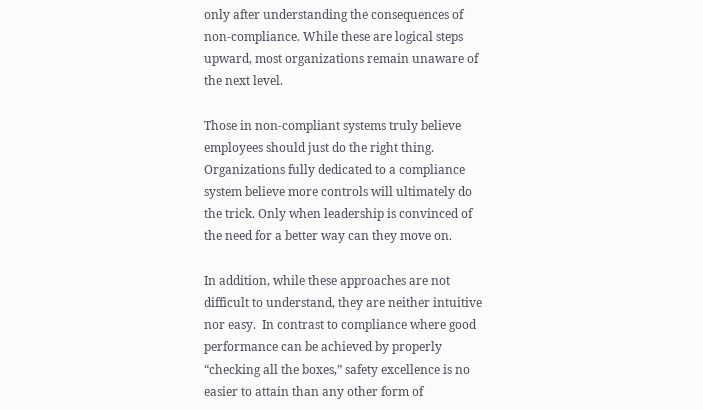only after understanding the consequences of non-compliance. While these are logical steps upward, most organizations remain unaware of the next level.

Those in non-compliant systems truly believe employees should just do the right thing. Organizations fully dedicated to a compliance system believe more controls will ultimately do the trick. Only when leadership is convinced of the need for a better way can they move on.

In addition, while these approaches are not difficult to understand, they are neither intuitive nor easy.  In contrast to compliance where good performance can be achieved by properly “checking all the boxes,” safety excellence is no easier to attain than any other form of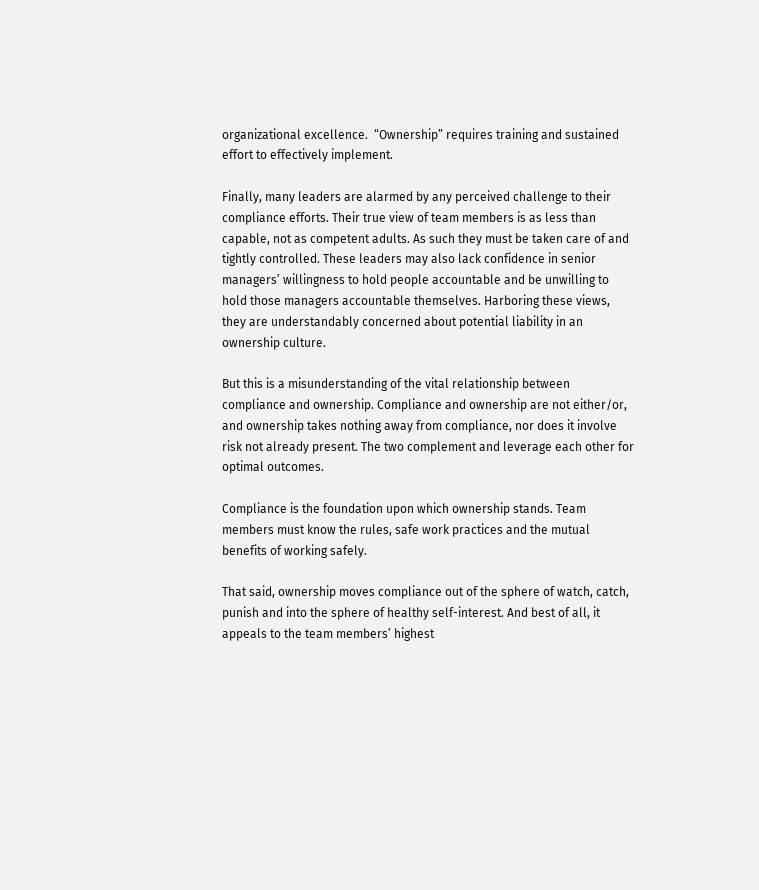organizational excellence.  “Ownership” requires training and sustained effort to effectively implement.

Finally, many leaders are alarmed by any perceived challenge to their compliance efforts. Their true view of team members is as less than capable, not as competent adults. As such they must be taken care of and tightly controlled. These leaders may also lack confidence in senior managers’ willingness to hold people accountable and be unwilling to hold those managers accountable themselves. Harboring these views, they are understandably concerned about potential liability in an ownership culture.

But this is a misunderstanding of the vital relationship between compliance and ownership. Compliance and ownership are not either/or, and ownership takes nothing away from compliance, nor does it involve risk not already present. The two complement and leverage each other for optimal outcomes.

Compliance is the foundation upon which ownership stands. Team members must know the rules, safe work practices and the mutual benefits of working safely.

That said, ownership moves compliance out of the sphere of watch, catch, punish and into the sphere of healthy self-interest. And best of all, it appeals to the team members’ highest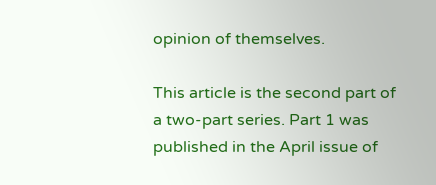opinion of themselves.

This article is the second part of a two-part series. Part 1 was published in the April issue of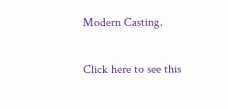Modern Casting.

Click here to see this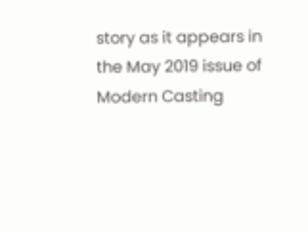story as it appears in the May 2019 issue of Modern Casting